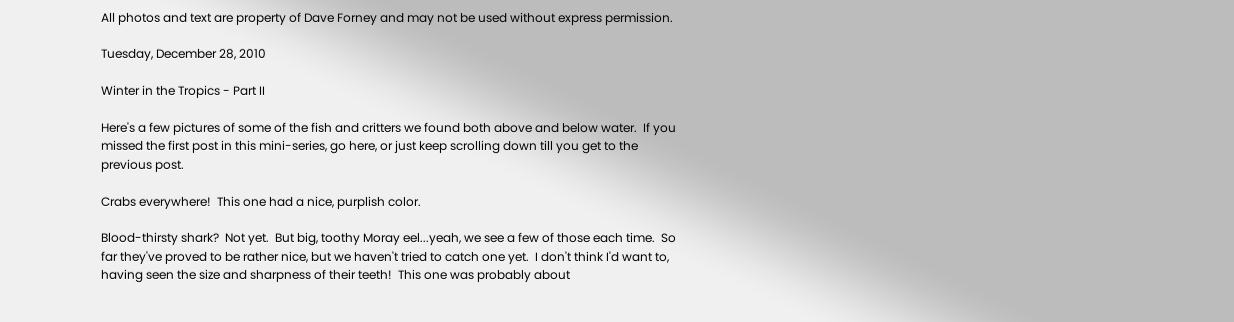All photos and text are property of Dave Forney and may not be used without express permission.

Tuesday, December 28, 2010

Winter in the Tropics - Part II

Here's a few pictures of some of the fish and critters we found both above and below water.  If you missed the first post in this mini-series, go here, or just keep scrolling down till you get to the previous post.

Crabs everywhere!  This one had a nice, purplish color.

Blood-thirsty shark?  Not yet.  But big, toothy Moray eel...yeah, we see a few of those each time.  So far they've proved to be rather nice, but we haven't tried to catch one yet.  I don't think I'd want to, having seen the size and sharpness of their teeth!  This one was probably about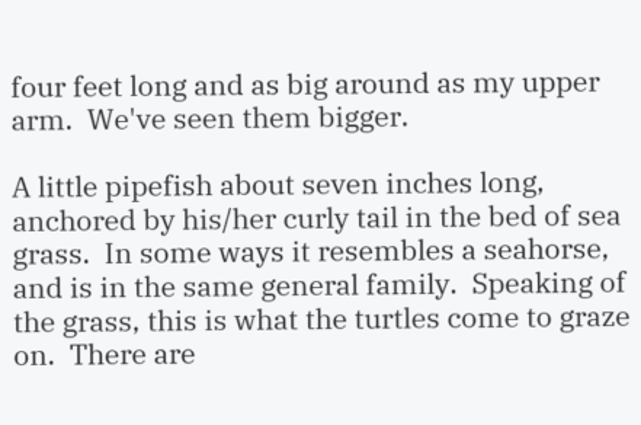four feet long and as big around as my upper arm.  We've seen them bigger.

A little pipefish about seven inches long, anchored by his/her curly tail in the bed of sea grass.  In some ways it resembles a seahorse, and is in the same general family.  Speaking of the grass, this is what the turtles come to graze on.  There are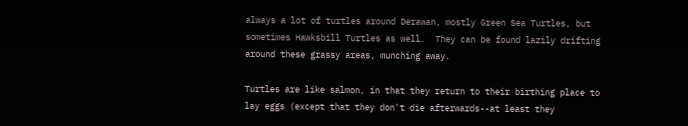always a lot of turtles around Derawan, mostly Green Sea Turtles, but sometimes Hawksbill Turtles as well.  They can be found lazily drifting around these grassy areas, munching away.

Turtles are like salmon, in that they return to their birthing place to lay eggs (except that they don't die afterwards--at least they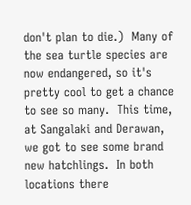don't plan to die.)  Many of the sea turtle species are now endangered, so it's pretty cool to get a chance to see so many.  This time, at Sangalaki and Derawan, we got to see some brand new hatchlings.  In both locations there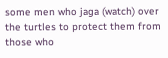some men who jaga (watch) over the turtles to protect them from those who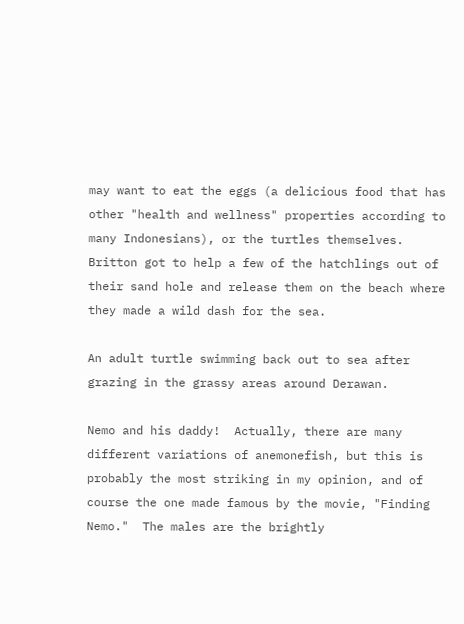may want to eat the eggs (a delicious food that has other "health and wellness" properties according to many Indonesians), or the turtles themselves.  Britton got to help a few of the hatchlings out of their sand hole and release them on the beach where they made a wild dash for the sea.

An adult turtle swimming back out to sea after grazing in the grassy areas around Derawan.

Nemo and his daddy!  Actually, there are many different variations of anemonefish, but this is probably the most striking in my opinion, and of course the one made famous by the movie, "Finding Nemo."  The males are the brightly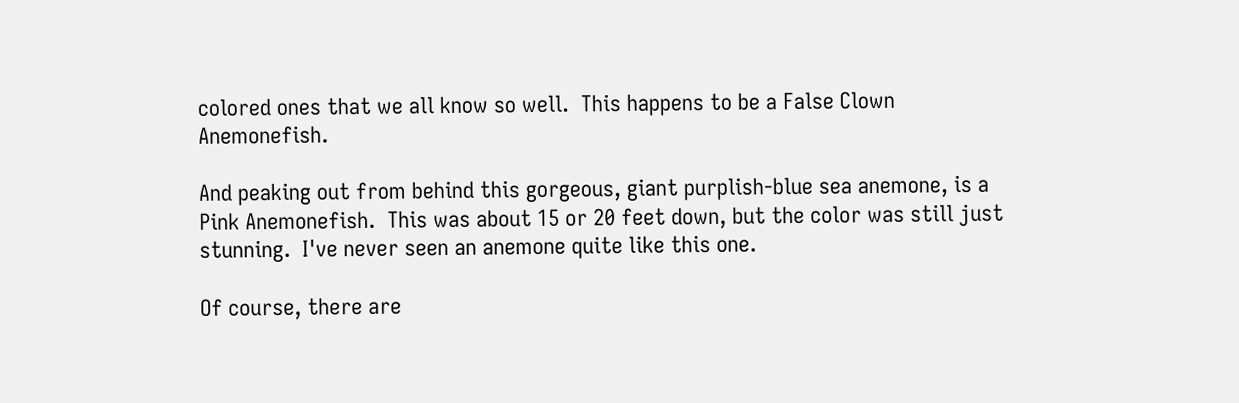colored ones that we all know so well.  This happens to be a False Clown Anemonefish.

And peaking out from behind this gorgeous, giant purplish-blue sea anemone, is a Pink Anemonefish.  This was about 15 or 20 feet down, but the color was still just stunning.  I've never seen an anemone quite like this one.

Of course, there are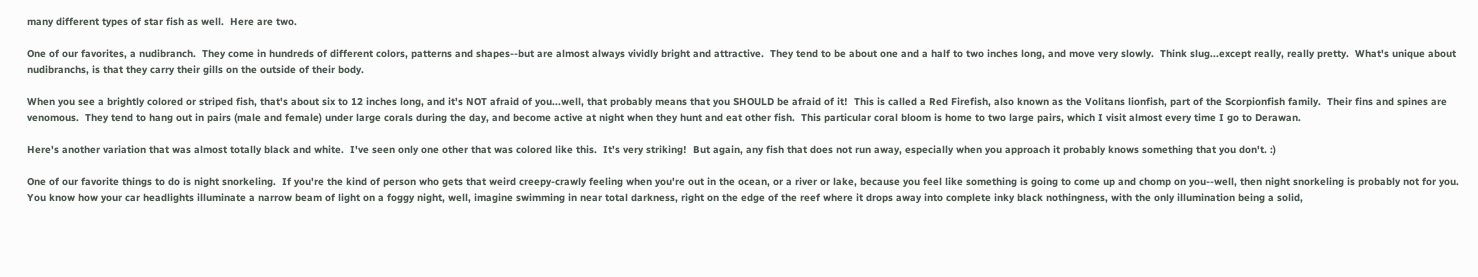many different types of star fish as well.  Here are two.

One of our favorites, a nudibranch.  They come in hundreds of different colors, patterns and shapes--but are almost always vividly bright and attractive.  They tend to be about one and a half to two inches long, and move very slowly.  Think slug...except really, really pretty.  What's unique about nudibranchs, is that they carry their gills on the outside of their body.

When you see a brightly colored or striped fish, that's about six to 12 inches long, and it's NOT afraid of you...well, that probably means that you SHOULD be afraid of it!  This is called a Red Firefish, also known as the Volitans lionfish, part of the Scorpionfish family.  Their fins and spines are venomous.  They tend to hang out in pairs (male and female) under large corals during the day, and become active at night when they hunt and eat other fish.  This particular coral bloom is home to two large pairs, which I visit almost every time I go to Derawan.

Here's another variation that was almost totally black and white.  I've seen only one other that was colored like this.  It's very striking!  But again, any fish that does not run away, especially when you approach it probably knows something that you don't. :)

One of our favorite things to do is night snorkeling.  If you're the kind of person who gets that weird creepy-crawly feeling when you're out in the ocean, or a river or lake, because you feel like something is going to come up and chomp on you--well, then night snorkeling is probably not for you.  You know how your car headlights illuminate a narrow beam of light on a foggy night, well, imagine swimming in near total darkness, right on the edge of the reef where it drops away into complete inky black nothingness, with the only illumination being a solid,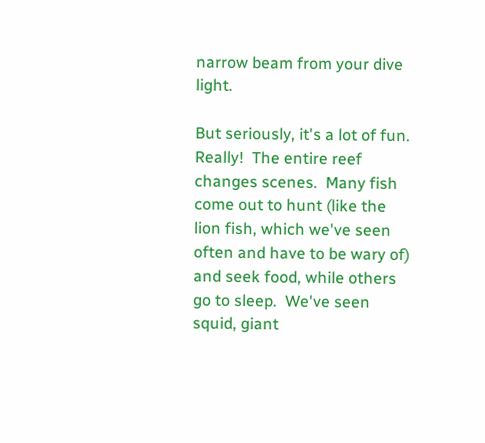narrow beam from your dive light.

But seriously, it's a lot of fun.  Really!  The entire reef changes scenes.  Many fish come out to hunt (like the lion fish, which we've seen often and have to be wary of) and seek food, while others go to sleep.  We've seen squid, giant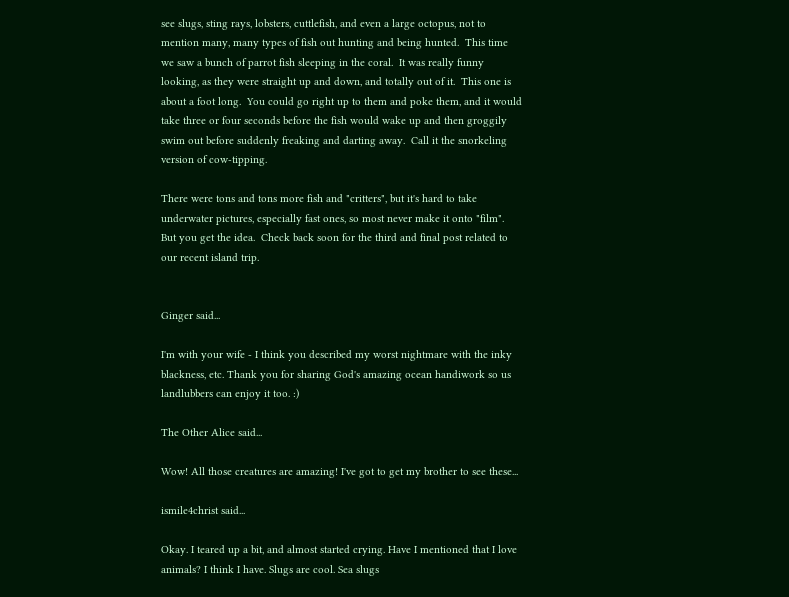see slugs, sting rays, lobsters, cuttlefish, and even a large octopus, not to mention many, many types of fish out hunting and being hunted.  This time we saw a bunch of parrot fish sleeping in the coral.  It was really funny looking, as they were straight up and down, and totally out of it.  This one is about a foot long.  You could go right up to them and poke them, and it would take three or four seconds before the fish would wake up and then groggily swim out before suddenly freaking and darting away.  Call it the snorkeling version of cow-tipping.

There were tons and tons more fish and "critters", but it's hard to take underwater pictures, especially fast ones, so most never make it onto "film".  But you get the idea.  Check back soon for the third and final post related to our recent island trip.


Ginger said...

I'm with your wife - I think you described my worst nightmare with the inky blackness, etc. Thank you for sharing God's amazing ocean handiwork so us landlubbers can enjoy it too. :)

The Other Alice said...

Wow! All those creatures are amazing! I've got to get my brother to see these...

ismile4christ said...

Okay. I teared up a bit, and almost started crying. Have I mentioned that I love animals? I think I have. Slugs are cool. Sea slugs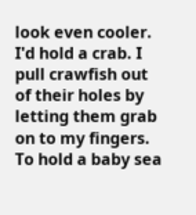look even cooler. I'd hold a crab. I pull crawfish out of their holes by letting them grab on to my fingers. To hold a baby sea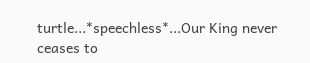turtle...*speechless*...Our King never ceases to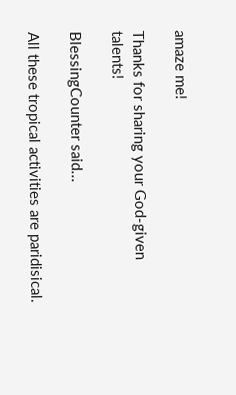amaze me!

Thanks for sharing your God-given talents!

BlessingCounter said...

All these tropical activities are paridisical.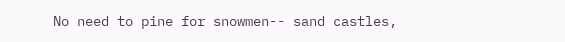No need to pine for snowmen-- sand castles,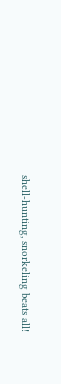shell-hunting, snorkeling beats all!